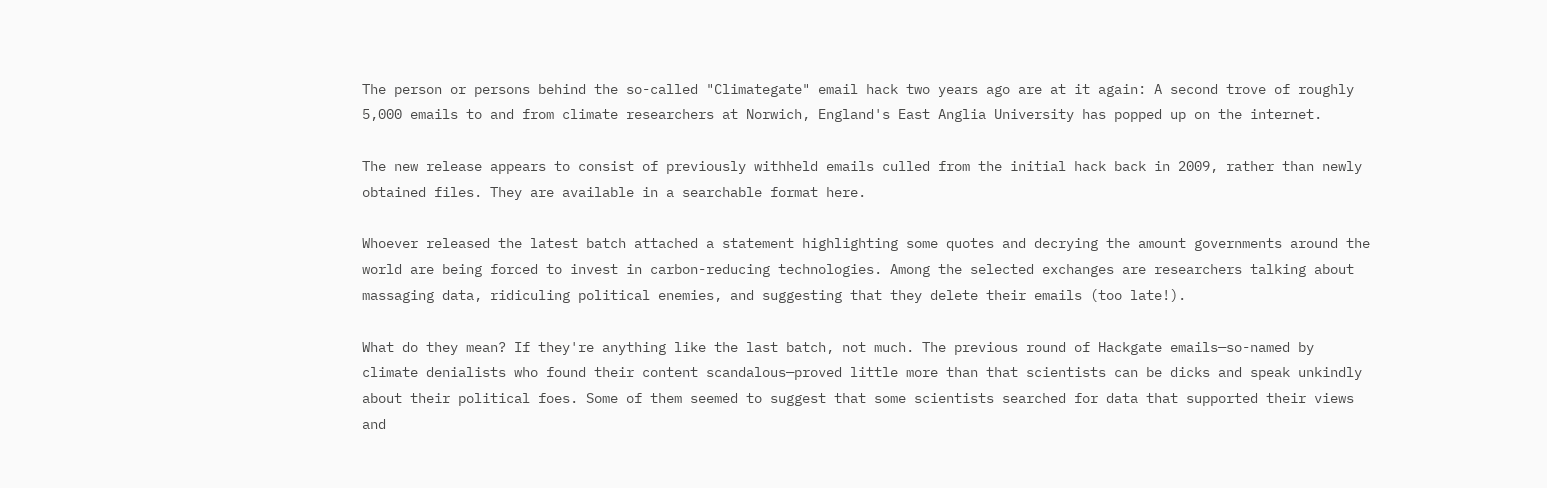The person or persons behind the so-called "Climategate" email hack two years ago are at it again: A second trove of roughly 5,000 emails to and from climate researchers at Norwich, England's East Anglia University has popped up on the internet.

The new release appears to consist of previously withheld emails culled from the initial hack back in 2009, rather than newly obtained files. They are available in a searchable format here.

Whoever released the latest batch attached a statement highlighting some quotes and decrying the amount governments around the world are being forced to invest in carbon-reducing technologies. Among the selected exchanges are researchers talking about massaging data, ridiculing political enemies, and suggesting that they delete their emails (too late!).

What do they mean? If they're anything like the last batch, not much. The previous round of Hackgate emails—so-named by climate denialists who found their content scandalous—proved little more than that scientists can be dicks and speak unkindly about their political foes. Some of them seemed to suggest that some scientists searched for data that supported their views and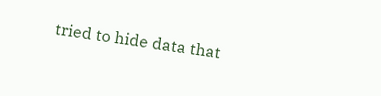tried to hide data that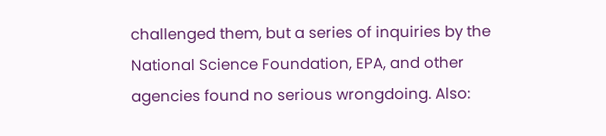challenged them, but a series of inquiries by the National Science Foundation, EPA, and other agencies found no serious wrongdoing. Also: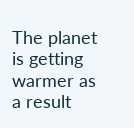The planet is getting warmer as a result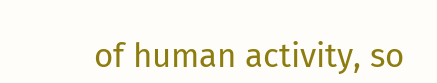of human activity, so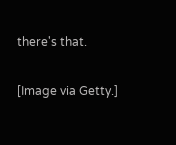there's that.

[Image via Getty.]